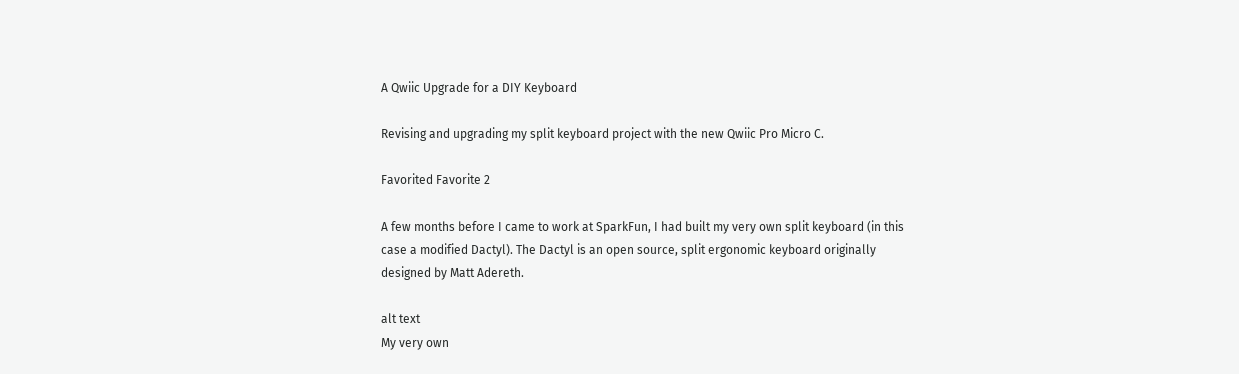A Qwiic Upgrade for a DIY Keyboard

Revising and upgrading my split keyboard project with the new Qwiic Pro Micro C.

Favorited Favorite 2

A few months before I came to work at SparkFun, I had built my very own split keyboard (in this case a modified Dactyl). The Dactyl is an open source, split ergonomic keyboard originally designed by Matt Adereth.

alt text
My very own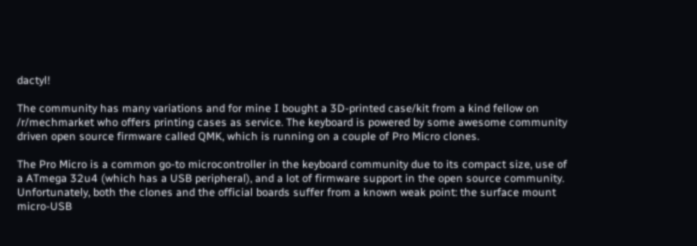dactyl!

The community has many variations and for mine I bought a 3D-printed case/kit from a kind fellow on /r/mechmarket who offers printing cases as service. The keyboard is powered by some awesome community driven open source firmware called QMK, which is running on a couple of Pro Micro clones.

The Pro Micro is a common go-to microcontroller in the keyboard community due to its compact size, use of a ATmega 32u4 (which has a USB peripheral), and a lot of firmware support in the open source community. Unfortunately, both the clones and the official boards suffer from a known weak point: the surface mount micro-USB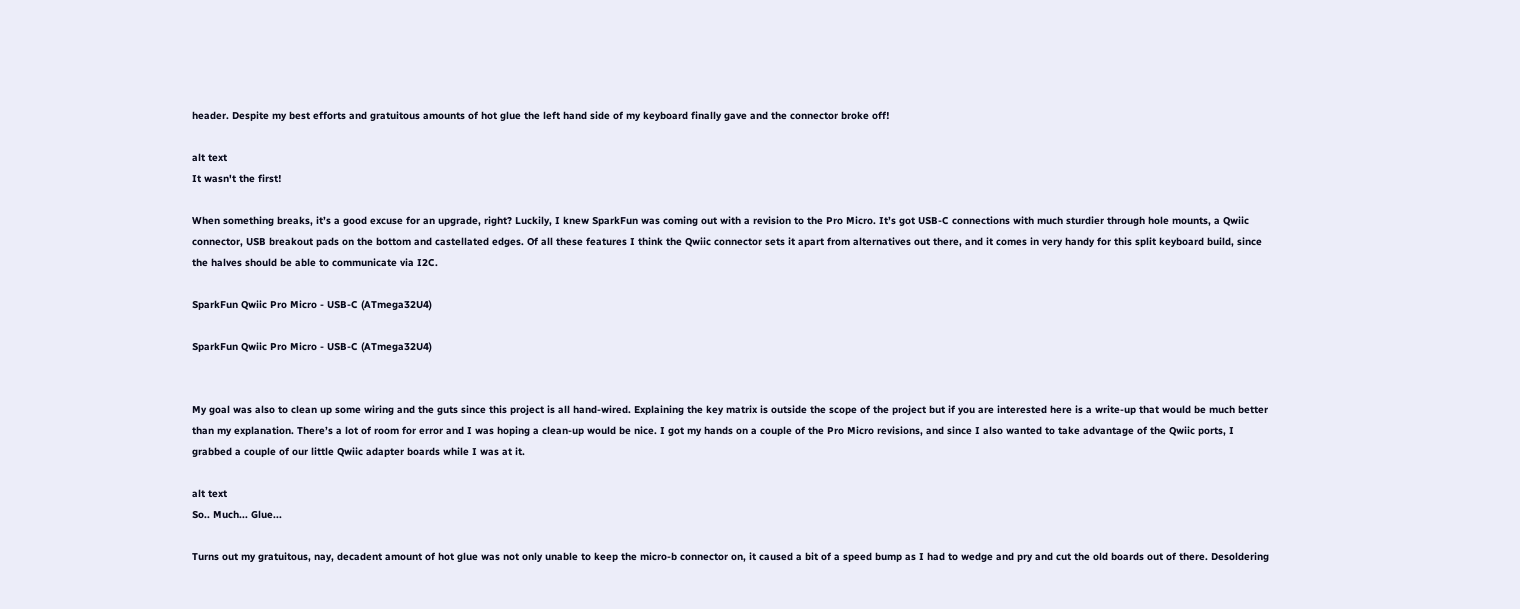header. Despite my best efforts and gratuitous amounts of hot glue the left hand side of my keyboard finally gave and the connector broke off!

alt text
It wasn't the first!

When something breaks, it’s a good excuse for an upgrade, right? Luckily, I knew SparkFun was coming out with a revision to the Pro Micro. It’s got USB-C connections with much sturdier through hole mounts, a Qwiic connector, USB breakout pads on the bottom and castellated edges. Of all these features I think the Qwiic connector sets it apart from alternatives out there, and it comes in very handy for this split keyboard build, since the halves should be able to communicate via I2C.

SparkFun Qwiic Pro Micro - USB-C (ATmega32U4)

SparkFun Qwiic Pro Micro - USB-C (ATmega32U4)


My goal was also to clean up some wiring and the guts since this project is all hand-wired. Explaining the key matrix is outside the scope of the project but if you are interested here is a write-up that would be much better than my explanation. There’s a lot of room for error and I was hoping a clean-up would be nice. I got my hands on a couple of the Pro Micro revisions, and since I also wanted to take advantage of the Qwiic ports, I grabbed a couple of our little Qwiic adapter boards while I was at it.

alt text
So.. Much... Glue...

Turns out my gratuitous, nay, decadent amount of hot glue was not only unable to keep the micro-b connector on, it caused a bit of a speed bump as I had to wedge and pry and cut the old boards out of there. Desoldering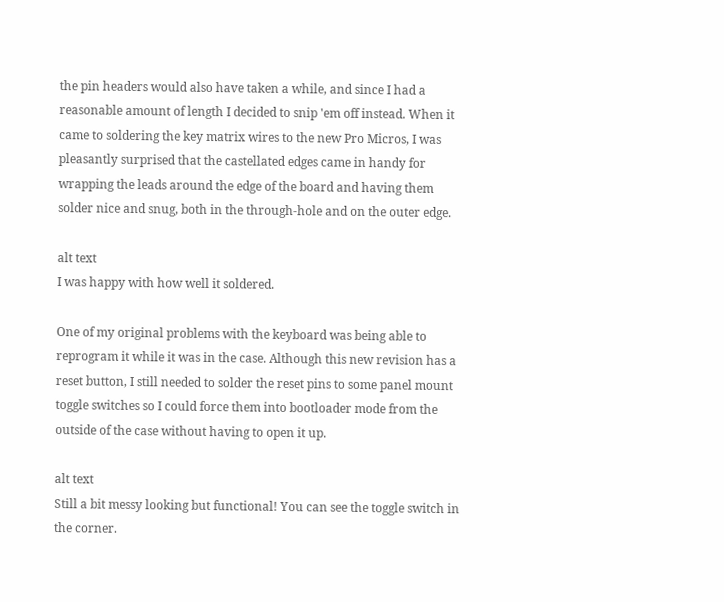the pin headers would also have taken a while, and since I had a reasonable amount of length I decided to snip 'em off instead. When it came to soldering the key matrix wires to the new Pro Micros, I was pleasantly surprised that the castellated edges came in handy for wrapping the leads around the edge of the board and having them solder nice and snug, both in the through-hole and on the outer edge.

alt text
I was happy with how well it soldered.

One of my original problems with the keyboard was being able to reprogram it while it was in the case. Although this new revision has a reset button, I still needed to solder the reset pins to some panel mount toggle switches so I could force them into bootloader mode from the outside of the case without having to open it up.

alt text
Still a bit messy looking but functional! You can see the toggle switch in the corner.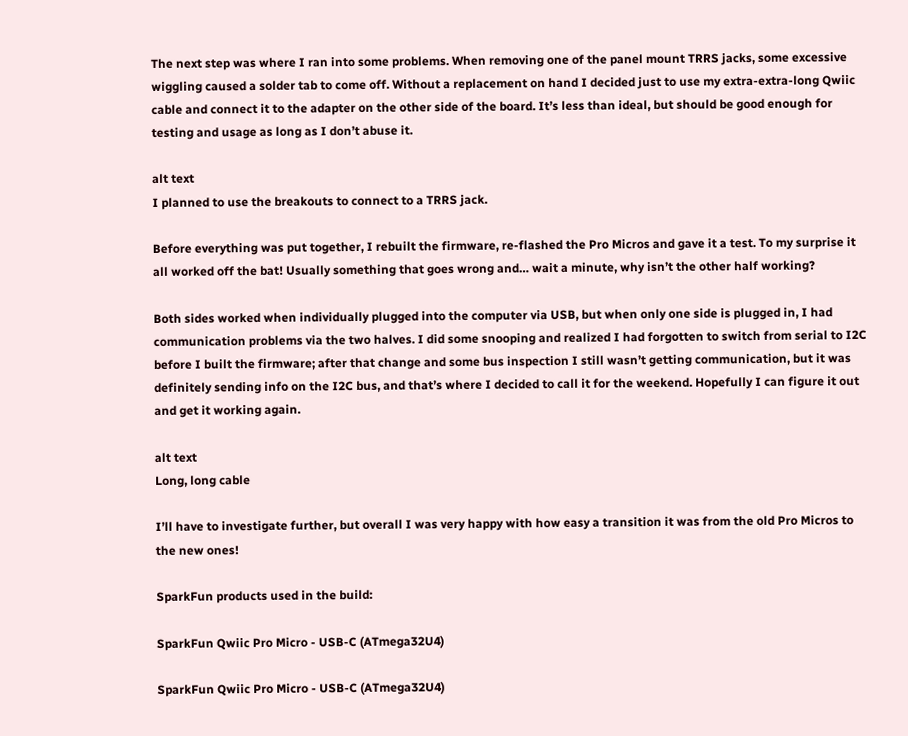The next step was where I ran into some problems. When removing one of the panel mount TRRS jacks, some excessive wiggling caused a solder tab to come off. Without a replacement on hand I decided just to use my extra-extra-long Qwiic cable and connect it to the adapter on the other side of the board. It’s less than ideal, but should be good enough for testing and usage as long as I don’t abuse it.

alt text
I planned to use the breakouts to connect to a TRRS jack.

Before everything was put together, I rebuilt the firmware, re-flashed the Pro Micros and gave it a test. To my surprise it all worked off the bat! Usually something that goes wrong and… wait a minute, why isn’t the other half working?

Both sides worked when individually plugged into the computer via USB, but when only one side is plugged in, I had communication problems via the two halves. I did some snooping and realized I had forgotten to switch from serial to I2C before I built the firmware; after that change and some bus inspection I still wasn’t getting communication, but it was definitely sending info on the I2C bus, and that’s where I decided to call it for the weekend. Hopefully I can figure it out and get it working again.

alt text
Long, long cable

I’ll have to investigate further, but overall I was very happy with how easy a transition it was from the old Pro Micros to the new ones!

SparkFun products used in the build:

SparkFun Qwiic Pro Micro - USB-C (ATmega32U4)

SparkFun Qwiic Pro Micro - USB-C (ATmega32U4)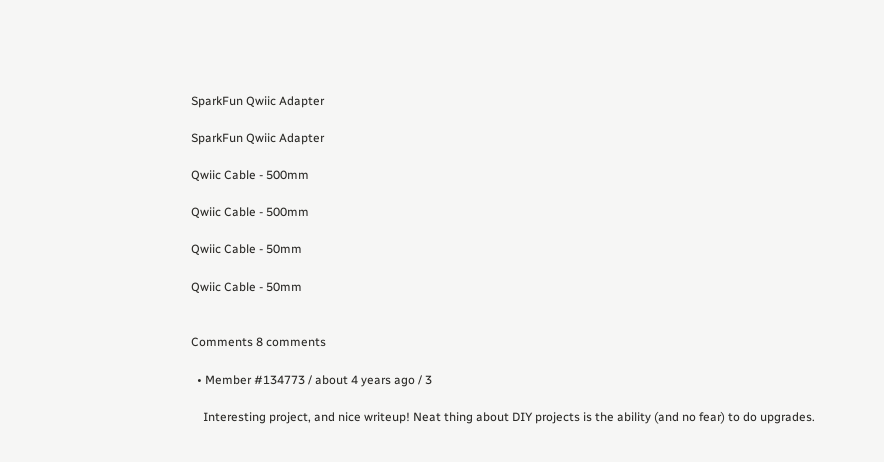SparkFun Qwiic Adapter

SparkFun Qwiic Adapter

Qwiic Cable - 500mm

Qwiic Cable - 500mm

Qwiic Cable - 50mm

Qwiic Cable - 50mm


Comments 8 comments

  • Member #134773 / about 4 years ago / 3

    Interesting project, and nice writeup! Neat thing about DIY projects is the ability (and no fear) to do upgrades.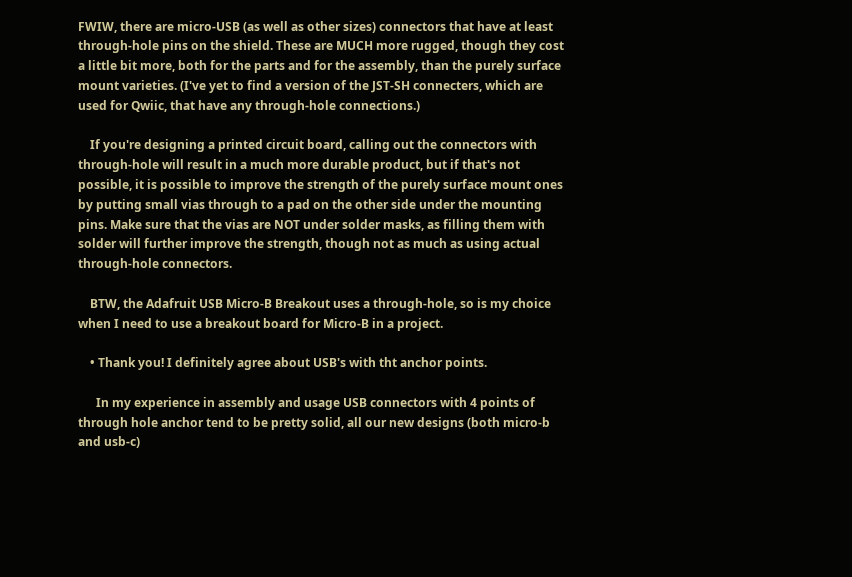FWIW, there are micro-USB (as well as other sizes) connectors that have at least through-hole pins on the shield. These are MUCH more rugged, though they cost a little bit more, both for the parts and for the assembly, than the purely surface mount varieties. (I've yet to find a version of the JST-SH connecters, which are used for Qwiic, that have any through-hole connections.)

    If you're designing a printed circuit board, calling out the connectors with through-hole will result in a much more durable product, but if that's not possible, it is possible to improve the strength of the purely surface mount ones by putting small vias through to a pad on the other side under the mounting pins. Make sure that the vias are NOT under solder masks, as filling them with solder will further improve the strength, though not as much as using actual through-hole connectors.

    BTW, the Adafruit USB Micro-B Breakout uses a through-hole, so is my choice when I need to use a breakout board for Micro-B in a project.

    • Thank you! I definitely agree about USB's with tht anchor points.

      In my experience in assembly and usage USB connectors with 4 points of through hole anchor tend to be pretty solid, all our new designs (both micro-b and usb-c)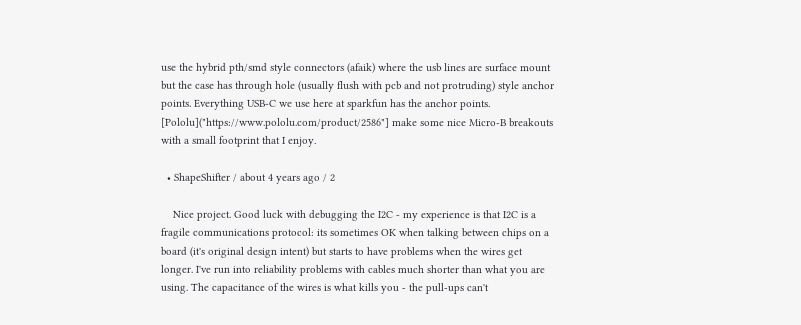use the hybrid pth/smd style connectors (afaik) where the usb lines are surface mount but the case has through hole (usually flush with pcb and not protruding) style anchor points. Everything USB-C we use here at sparkfun has the anchor points. [Pololu]("https://www.pololu.com/product/2586"] make some nice Micro-B breakouts with a small footprint that I enjoy.

  • ShapeShifter / about 4 years ago / 2

    Nice project. Good luck with debugging the I2C - my experience is that I2C is a fragile communications protocol: its sometimes OK when talking between chips on a board (it's original design intent) but starts to have problems when the wires get longer. I've run into reliability problems with cables much shorter than what you are using. The capacitance of the wires is what kills you - the pull-ups can't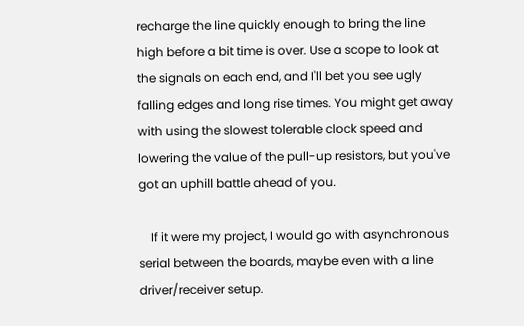recharge the line quickly enough to bring the line high before a bit time is over. Use a scope to look at the signals on each end, and I'll bet you see ugly falling edges and long rise times. You might get away with using the slowest tolerable clock speed and lowering the value of the pull-up resistors, but you've got an uphill battle ahead of you.

    If it were my project, I would go with asynchronous serial between the boards, maybe even with a line driver/receiver setup.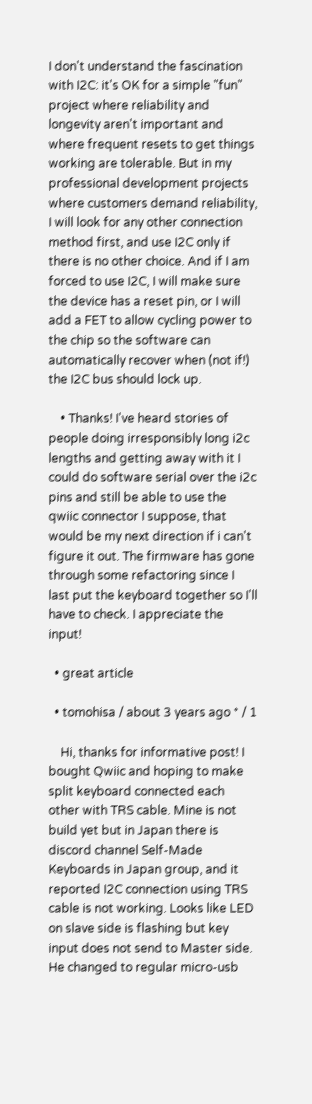I don't understand the fascination with I2C: it's OK for a simple "fun" project where reliability and longevity aren't important and where frequent resets to get things working are tolerable. But in my professional development projects where customers demand reliability, I will look for any other connection method first, and use I2C only if there is no other choice. And if I am forced to use I2C, I will make sure the device has a reset pin, or I will add a FET to allow cycling power to the chip so the software can automatically recover when (not if!) the I2C bus should lock up.

    • Thanks! I've heard stories of people doing irresponsibly long i2c lengths and getting away with it I could do software serial over the i2c pins and still be able to use the qwiic connector I suppose, that would be my next direction if i can't figure it out. The firmware has gone through some refactoring since I last put the keyboard together so I'll have to check. I appreciate the input!

  • great article

  • tomohisa / about 3 years ago * / 1

    Hi, thanks for informative post! I bought Qwiic and hoping to make split keyboard connected each other with TRS cable. Mine is not build yet but in Japan there is discord channel Self-Made Keyboards in Japan group, and it reported I2C connection using TRS cable is not working. Looks like LED on slave side is flashing but key input does not send to Master side. He changed to regular micro-usb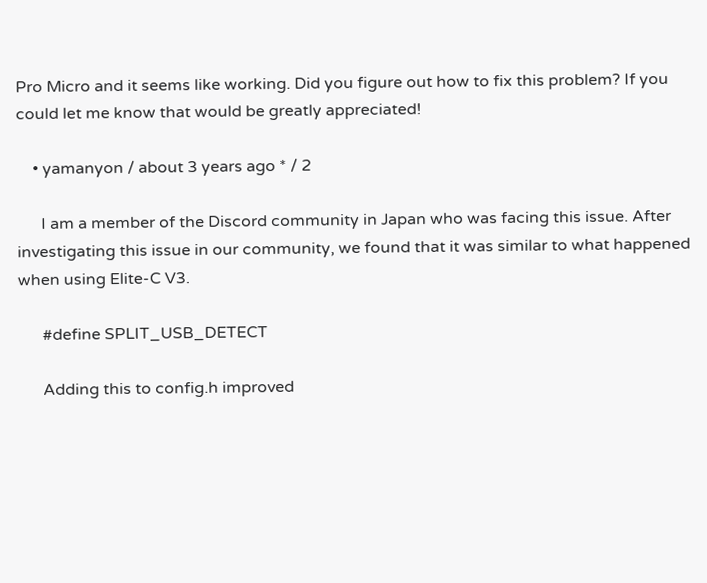Pro Micro and it seems like working. Did you figure out how to fix this problem? If you could let me know that would be greatly appreciated!

    • yamanyon / about 3 years ago * / 2

      I am a member of the Discord community in Japan who was facing this issue. After investigating this issue in our community, we found that it was similar to what happened when using Elite-C V3.

      #define SPLIT_USB_DETECT

      Adding this to config.h improved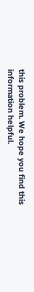this problem. We hope you find this information helpful.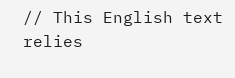// This English text relies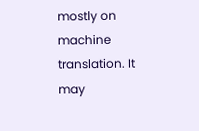mostly on machine translation. It may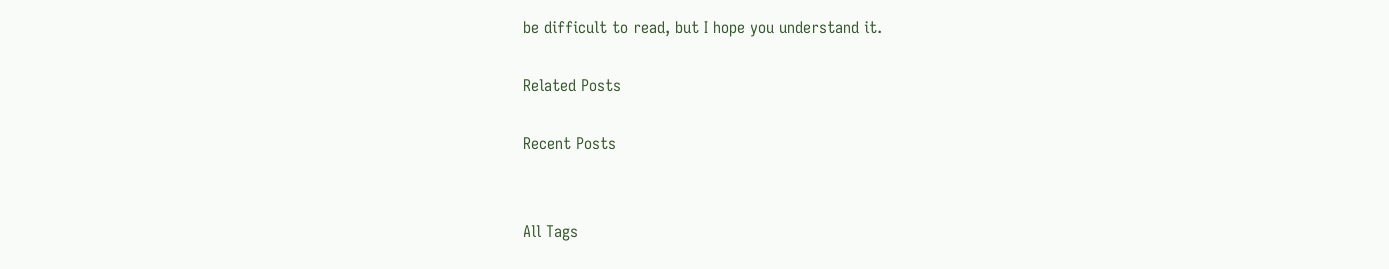be difficult to read, but I hope you understand it.

Related Posts

Recent Posts


All Tags